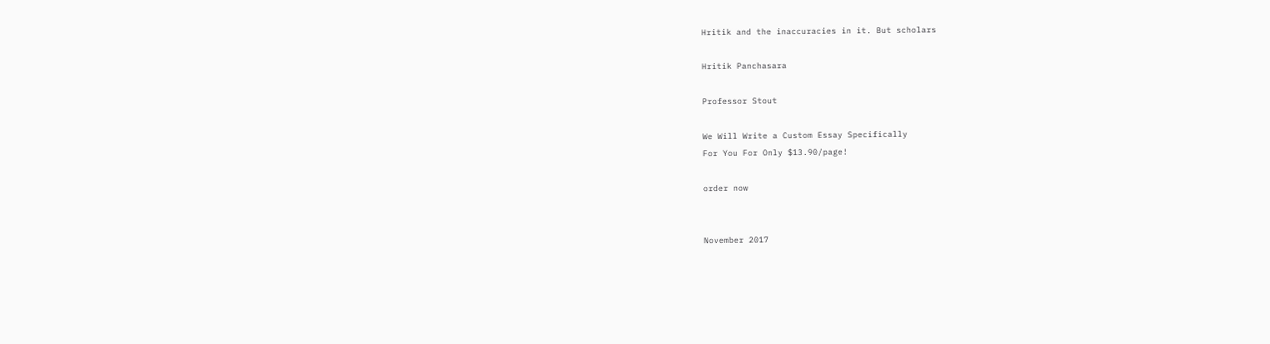Hritik and the inaccuracies in it. But scholars

Hritik Panchasara

Professor Stout

We Will Write a Custom Essay Specifically
For You For Only $13.90/page!

order now


November 2017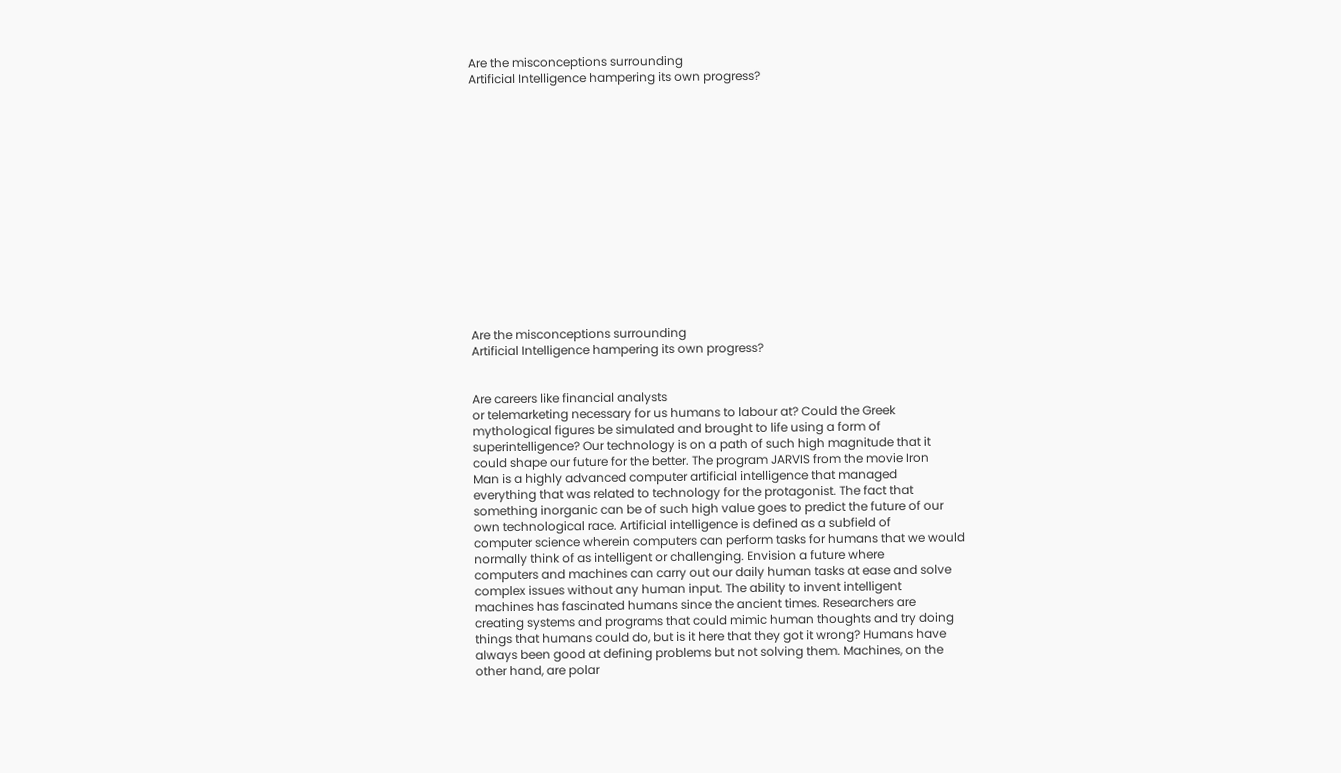Are the misconceptions surrounding
Artificial Intelligence hampering its own progress?















Are the misconceptions surrounding
Artificial Intelligence hampering its own progress?


Are careers like financial analysts
or telemarketing necessary for us humans to labour at? Could the Greek
mythological figures be simulated and brought to life using a form of
superintelligence? Our technology is on a path of such high magnitude that it
could shape our future for the better. The program JARVIS from the movie Iron
Man is a highly advanced computer artificial intelligence that managed
everything that was related to technology for the protagonist. The fact that
something inorganic can be of such high value goes to predict the future of our
own technological race. Artificial intelligence is defined as a subfield of
computer science wherein computers can perform tasks for humans that we would
normally think of as intelligent or challenging. Envision a future where
computers and machines can carry out our daily human tasks at ease and solve
complex issues without any human input. The ability to invent intelligent
machines has fascinated humans since the ancient times. Researchers are
creating systems and programs that could mimic human thoughts and try doing
things that humans could do, but is it here that they got it wrong? Humans have
always been good at defining problems but not solving them. Machines, on the
other hand, are polar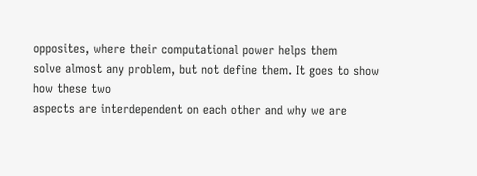opposites, where their computational power helps them
solve almost any problem, but not define them. It goes to show how these two
aspects are interdependent on each other and why we are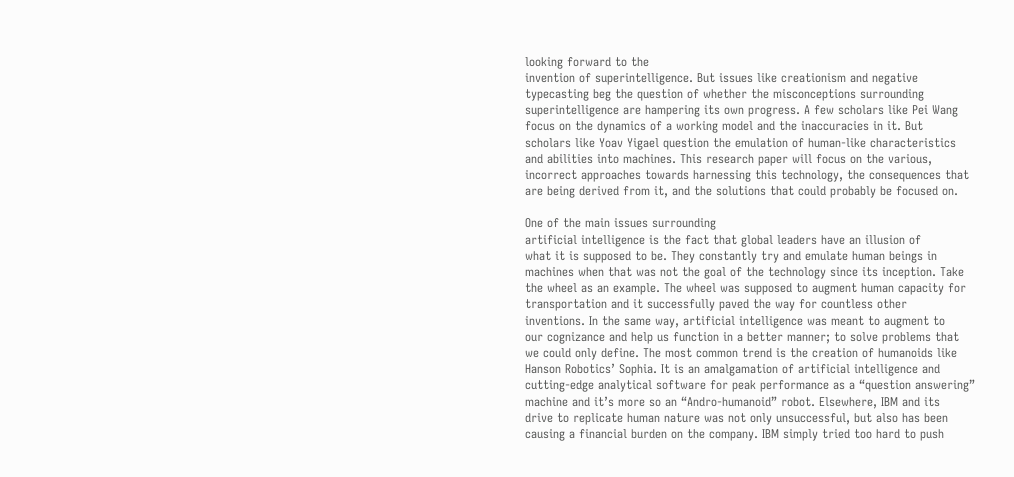looking forward to the
invention of superintelligence. But issues like creationism and negative
typecasting beg the question of whether the misconceptions surrounding
superintelligence are hampering its own progress. A few scholars like Pei Wang
focus on the dynamics of a working model and the inaccuracies in it. But
scholars like Yoav Yigael question the emulation of human-like characteristics
and abilities into machines. This research paper will focus on the various,
incorrect approaches towards harnessing this technology, the consequences that
are being derived from it, and the solutions that could probably be focused on.

One of the main issues surrounding
artificial intelligence is the fact that global leaders have an illusion of
what it is supposed to be. They constantly try and emulate human beings in
machines when that was not the goal of the technology since its inception. Take
the wheel as an example. The wheel was supposed to augment human capacity for
transportation and it successfully paved the way for countless other
inventions. In the same way, artificial intelligence was meant to augment to
our cognizance and help us function in a better manner; to solve problems that
we could only define. The most common trend is the creation of humanoids like
Hanson Robotics’ Sophia. It is an amalgamation of artificial intelligence and
cutting-edge analytical software for peak performance as a “question answering”
machine and it’s more so an “Andro-humanoid” robot. Elsewhere, IBM and its
drive to replicate human nature was not only unsuccessful, but also has been
causing a financial burden on the company. IBM simply tried too hard to push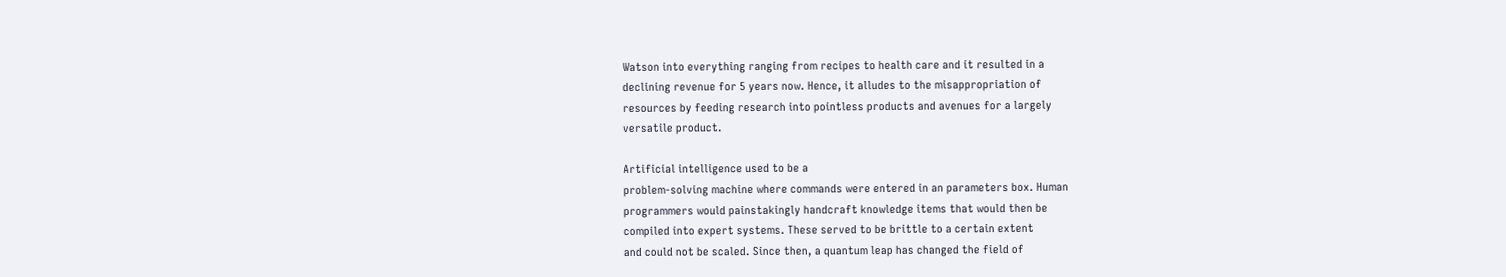Watson into everything ranging from recipes to health care and it resulted in a
declining revenue for 5 years now. Hence, it alludes to the misappropriation of
resources by feeding research into pointless products and avenues for a largely
versatile product.

Artificial intelligence used to be a
problem-solving machine where commands were entered in an parameters box. Human
programmers would painstakingly handcraft knowledge items that would then be
compiled into expert systems. These served to be brittle to a certain extent
and could not be scaled. Since then, a quantum leap has changed the field of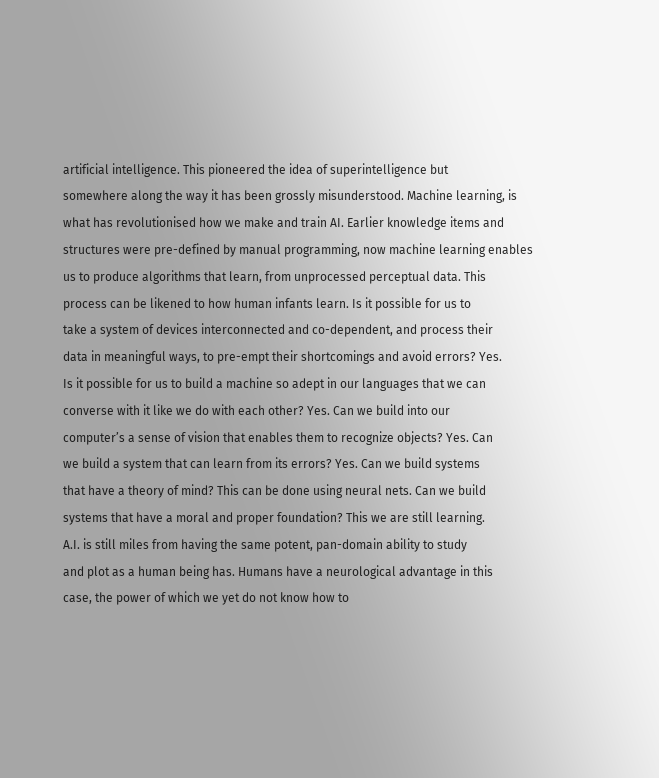artificial intelligence. This pioneered the idea of superintelligence but
somewhere along the way it has been grossly misunderstood. Machine learning, is
what has revolutionised how we make and train AI. Earlier knowledge items and
structures were pre-defined by manual programming, now machine learning enables
us to produce algorithms that learn, from unprocessed perceptual data. This
process can be likened to how human infants learn. Is it possible for us to
take a system of devices interconnected and co-dependent, and process their
data in meaningful ways, to pre-empt their shortcomings and avoid errors? Yes.
Is it possible for us to build a machine so adept in our languages that we can
converse with it like we do with each other? Yes. Can we build into our
computer’s a sense of vision that enables them to recognize objects? Yes. Can
we build a system that can learn from its errors? Yes. Can we build systems
that have a theory of mind? This can be done using neural nets. Can we build
systems that have a moral and proper foundation? This we are still learning.
A.I. is still miles from having the same potent, pan-domain ability to study
and plot as a human being has. Humans have a neurological advantage in this
case, the power of which we yet do not know how to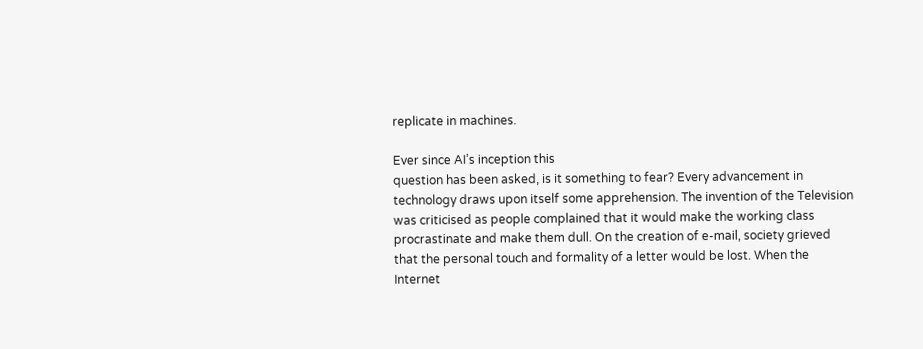replicate in machines.

Ever since AI’s inception this
question has been asked, is it something to fear? Every advancement in
technology draws upon itself some apprehension. The invention of the Television
was criticised as people complained that it would make the working class
procrastinate and make them dull. On the creation of e-mail, society grieved
that the personal touch and formality of a letter would be lost. When the
Internet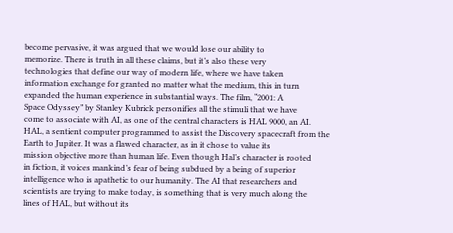become pervasive, it was argued that we would lose our ability to
memorize. There is truth in all these claims, but it’s also these very
technologies that define our way of modern life, where we have taken
information exchange for granted no matter what the medium, this in turn
expanded the human experience in substantial ways. The film, “2001: A
Space Odyssey” by Stanley Kubrick personifies all the stimuli that we have
come to associate with AI, as one of the central characters is HAL 9000, an AI.
HAL, a sentient computer programmed to assist the Discovery spacecraft from the
Earth to Jupiter. It was a flawed character, as in it chose to value its
mission objective more than human life. Even though Hal’s character is rooted
in fiction, it voices mankind’s fear of being subdued by a being of superior
intelligence who is apathetic to our humanity. The AI that researchers and
scientists are trying to make today, is something that is very much along the
lines of HAL, but without its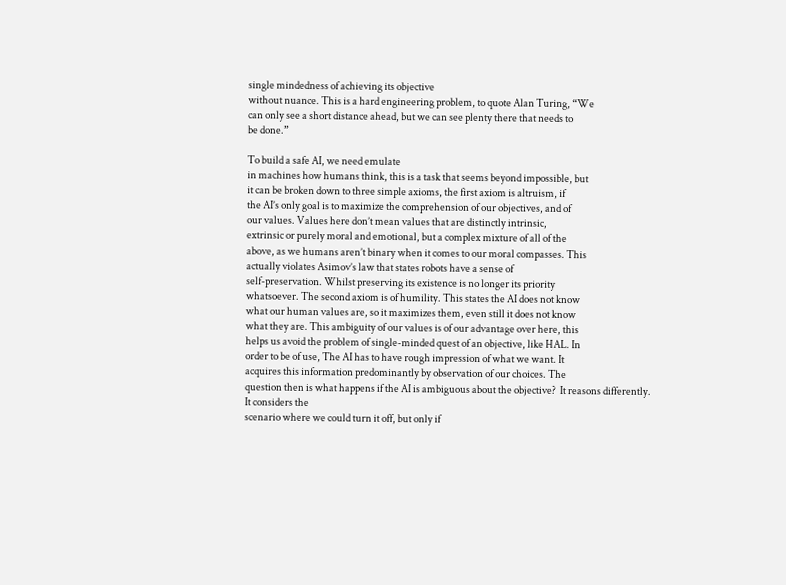single mindedness of achieving its objective
without nuance. This is a hard engineering problem, to quote Alan Turing, “We
can only see a short distance ahead, but we can see plenty there that needs to
be done.”

To build a safe AI, we need emulate
in machines how humans think, this is a task that seems beyond impossible, but
it can be broken down to three simple axioms, the first axiom is altruism, if
the AI’s only goal is to maximize the comprehension of our objectives, and of
our values. Values here don’t mean values that are distinctly intrinsic,
extrinsic or purely moral and emotional, but a complex mixture of all of the
above, as we humans aren’t binary when it comes to our moral compasses. This
actually violates Asimov’s law that states robots have a sense of
self-preservation. Whilst preserving its existence is no longer its priority
whatsoever. The second axiom is of humility. This states the AI does not know
what our human values are, so it maximizes them, even still it does not know
what they are. This ambiguity of our values is of our advantage over here, this
helps us avoid the problem of single-minded quest of an objective, like HAL. In
order to be of use, The AI has to have rough impression of what we want. It
acquires this information predominantly by observation of our choices. The
question then is what happens if the AI is ambiguous about the objective?  It reasons differently. It considers the
scenario where we could turn it off, but only if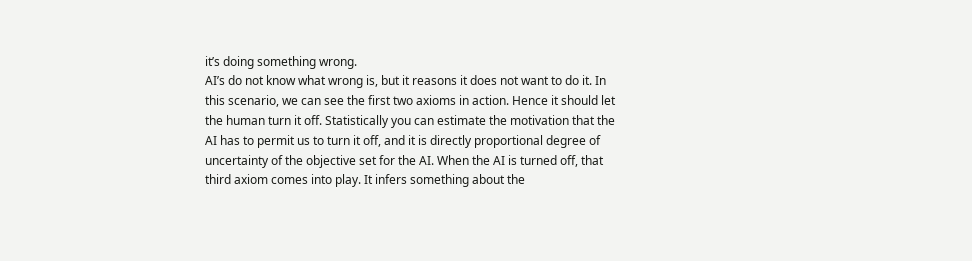it’s doing something wrong.
AI’s do not know what wrong is, but it reasons it does not want to do it. In
this scenario, we can see the first two axioms in action. Hence it should let
the human turn it off. Statistically you can estimate the motivation that the
AI has to permit us to turn it off, and it is directly proportional degree of
uncertainty of the objective set for the AI. When the AI is turned off, that
third axiom comes into play. It infers something about the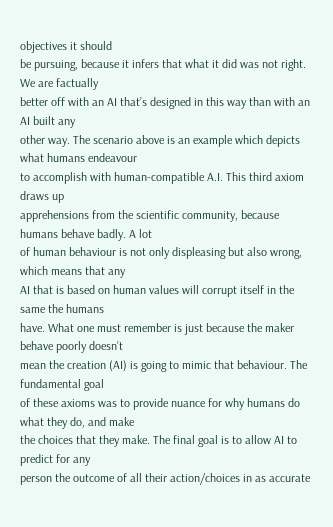objectives it should
be pursuing, because it infers that what it did was not right. We are factually
better off with an AI that’s designed in this way than with an AI built any
other way. The scenario above is an example which depicts what humans endeavour
to accomplish with human-compatible A.I. This third axiom draws up
apprehensions from the scientific community, because humans behave badly. A lot
of human behaviour is not only displeasing but also wrong, which means that any
AI that is based on human values will corrupt itself in the same the humans
have. What one must remember is just because the maker behave poorly doesn’t
mean the creation (AI) is going to mimic that behaviour. The fundamental goal
of these axioms was to provide nuance for why humans do what they do, and make
the choices that they make. The final goal is to allow AI to predict for any
person the outcome of all their action/choices in as accurate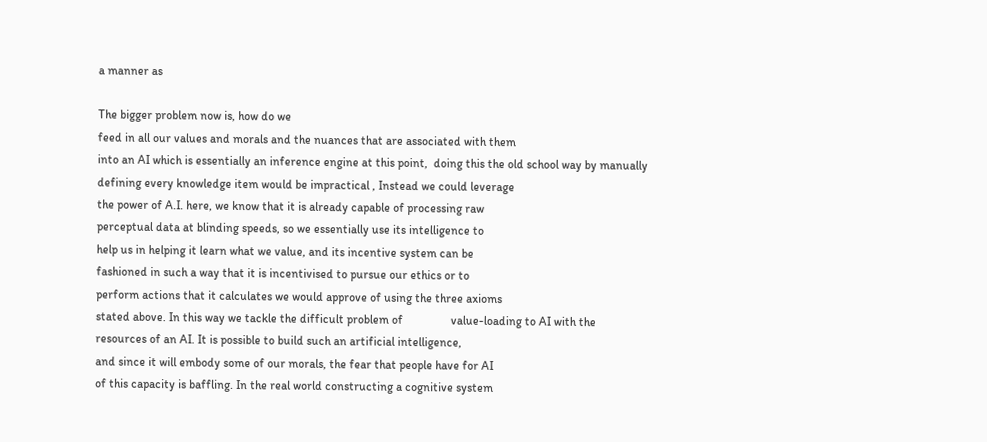a manner as

The bigger problem now is, how do we
feed in all our values and morals and the nuances that are associated with them
into an AI which is essentially an inference engine at this point,  doing this the old school way by manually
defining every knowledge item would be impractical , Instead we could leverage
the power of A.I. here, we know that it is already capable of processing raw
perceptual data at blinding speeds, so we essentially use its intelligence to
help us in helping it learn what we value, and its incentive system can be
fashioned in such a way that it is incentivised to pursue our ethics or to
perform actions that it calculates we would approve of using the three axioms
stated above. In this way we tackle the difficult problem of                value-loading to AI with the
resources of an AI. It is possible to build such an artificial intelligence,
and since it will embody some of our morals, the fear that people have for AI
of this capacity is baffling. In the real world constructing a cognitive system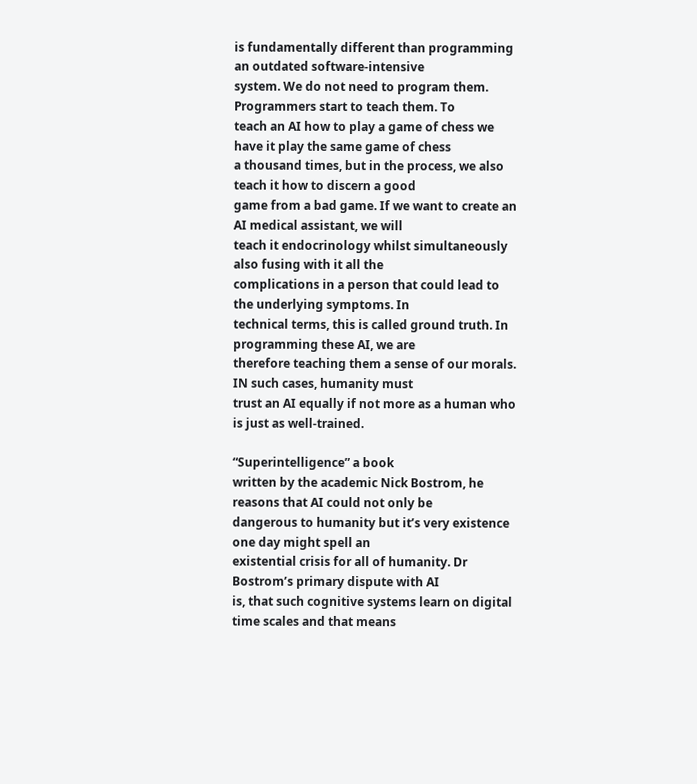is fundamentally different than programming an outdated software-intensive
system. We do not need to program them. Programmers start to teach them. To
teach an AI how to play a game of chess we have it play the same game of chess
a thousand times, but in the process, we also teach it how to discern a good
game from a bad game. If we want to create an AI medical assistant, we will
teach it endocrinology whilst simultaneously also fusing with it all the
complications in a person that could lead to the underlying symptoms. In
technical terms, this is called ground truth. In programming these AI, we are
therefore teaching them a sense of our morals. IN such cases, humanity must
trust an AI equally if not more as a human who is just as well-trained.

“Superintelligence” a book
written by the academic Nick Bostrom, he reasons that AI could not only be
dangerous to humanity but it’s very existence one day might spell an
existential crisis for all of humanity. Dr Bostrom’s primary dispute with AI
is, that such cognitive systems learn on digital time scales and that means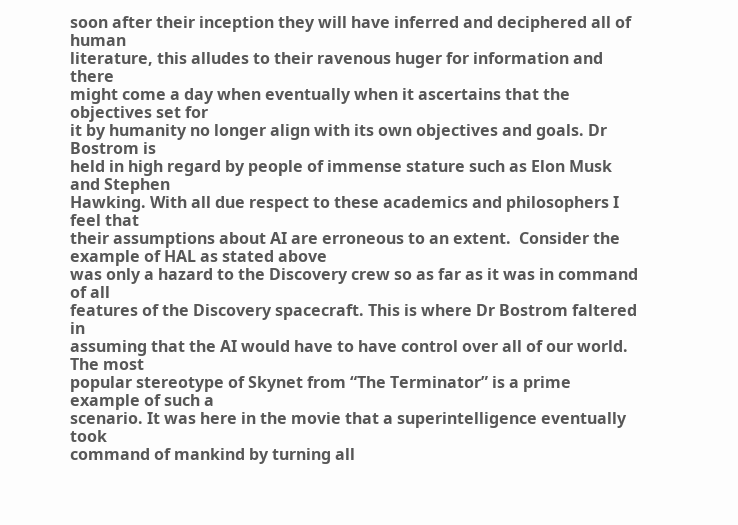soon after their inception they will have inferred and deciphered all of human
literature, this alludes to their ravenous huger for information and there
might come a day when eventually when it ascertains that the objectives set for
it by humanity no longer align with its own objectives and goals. Dr Bostrom is
held in high regard by people of immense stature such as Elon Musk and Stephen
Hawking. With all due respect to these academics and philosophers I feel that
their assumptions about AI are erroneous to an extent.  Consider the example of HAL as stated above
was only a hazard to the Discovery crew so as far as it was in command of all
features of the Discovery spacecraft. This is where Dr Bostrom faltered in
assuming that the AI would have to have control over all of our world. The most
popular stereotype of Skynet from “The Terminator” is a prime example of such a
scenario. It was here in the movie that a superintelligence eventually took
command of mankind by turning all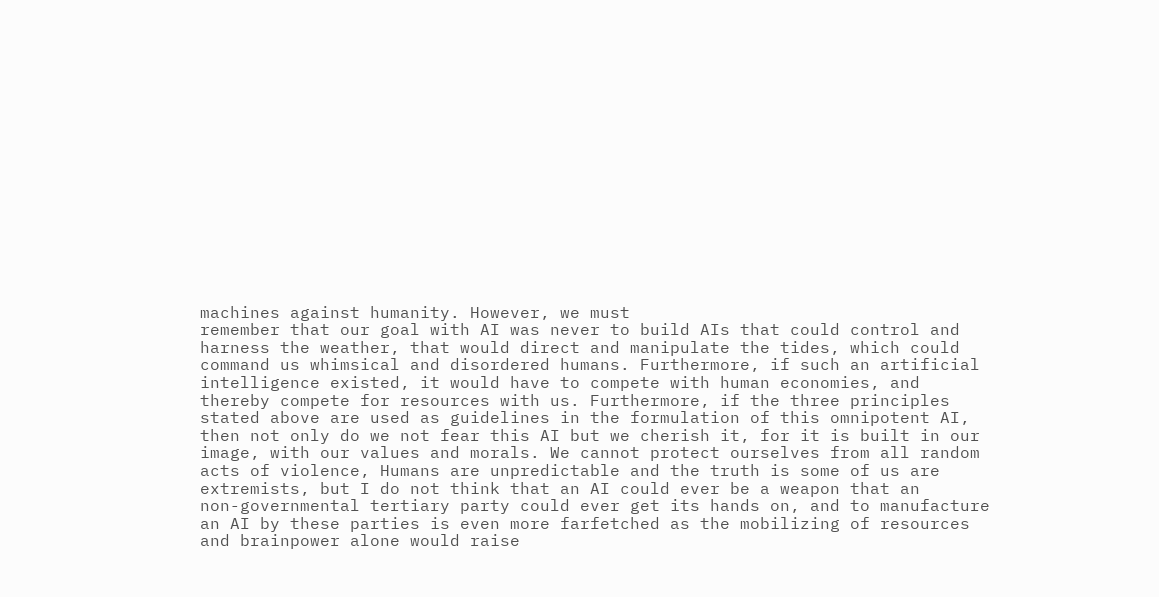machines against humanity. However, we must
remember that our goal with AI was never to build AIs that could control and
harness the weather, that would direct and manipulate the tides, which could
command us whimsical and disordered humans. Furthermore, if such an artificial
intelligence existed, it would have to compete with human economies, and
thereby compete for resources with us. Furthermore, if the three principles
stated above are used as guidelines in the formulation of this omnipotent AI,
then not only do we not fear this AI but we cherish it, for it is built in our
image, with our values and morals. We cannot protect ourselves from all random
acts of violence, Humans are unpredictable and the truth is some of us are
extremists, but I do not think that an AI could ever be a weapon that an
non-governmental tertiary party could ever get its hands on, and to manufacture
an AI by these parties is even more farfetched as the mobilizing of resources
and brainpower alone would raise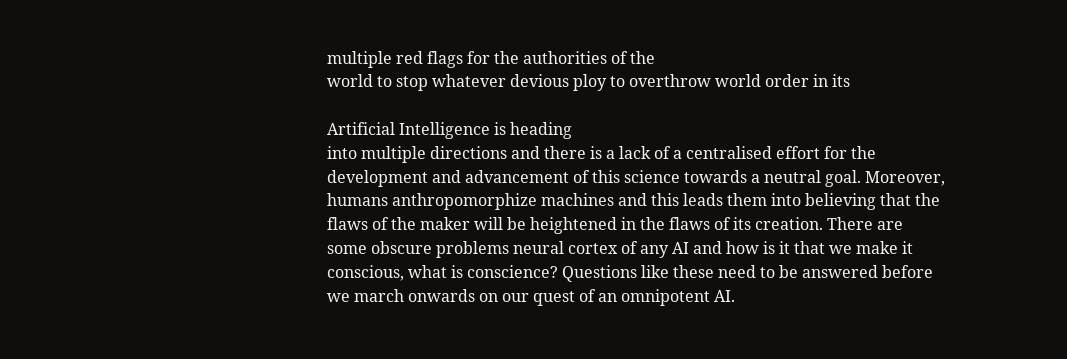multiple red flags for the authorities of the
world to stop whatever devious ploy to overthrow world order in its

Artificial Intelligence is heading
into multiple directions and there is a lack of a centralised effort for the
development and advancement of this science towards a neutral goal. Moreover,
humans anthropomorphize machines and this leads them into believing that the
flaws of the maker will be heightened in the flaws of its creation. There are
some obscure problems neural cortex of any AI and how is it that we make it
conscious, what is conscience? Questions like these need to be answered before
we march onwards on our quest of an omnipotent AI.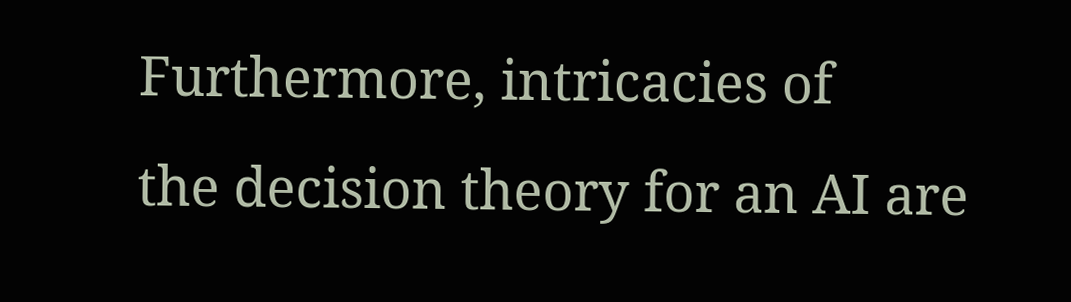Furthermore, intricacies of
the decision theory for an AI are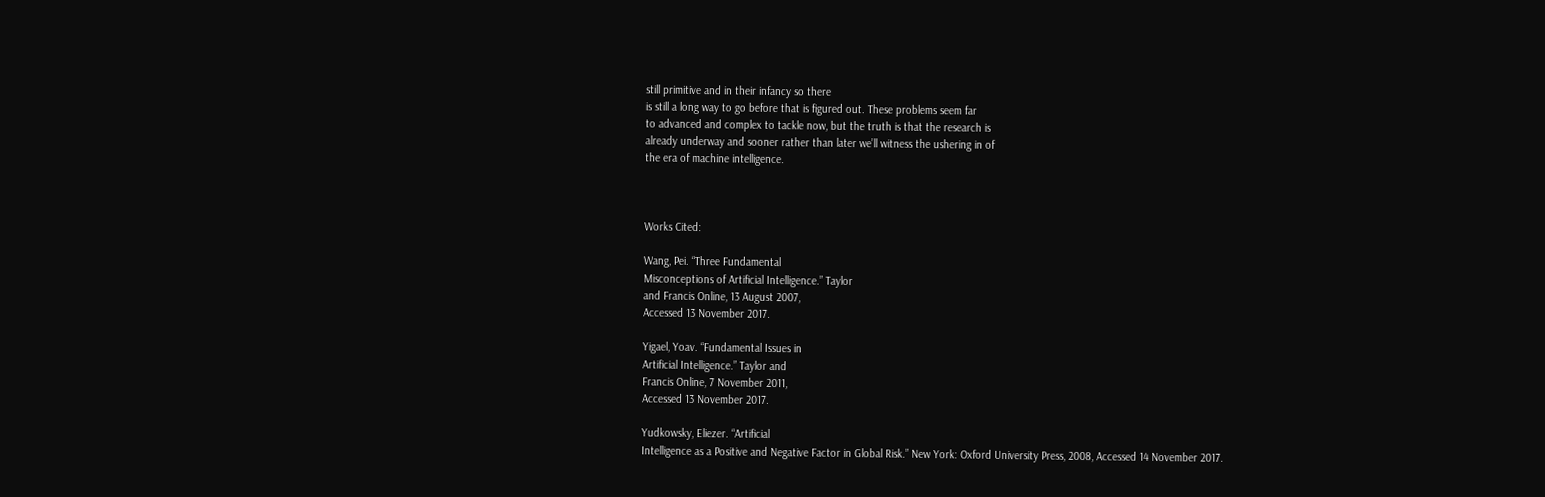still primitive and in their infancy so there
is still a long way to go before that is figured out. These problems seem far
to advanced and complex to tackle now, but the truth is that the research is
already underway and sooner rather than later we’ll witness the ushering in of
the era of machine intelligence.



Works Cited:

Wang, Pei. “Three Fundamental
Misconceptions of Artificial Intelligence.” Taylor
and Francis Online, 13 August 2007,
Accessed 13 November 2017.

Yigael, Yoav. “Fundamental Issues in
Artificial Intelligence.” Taylor and
Francis Online, 7 November 2011,
Accessed 13 November 2017.

Yudkowsky, Eliezer. “Artificial
Intelligence as a Positive and Negative Factor in Global Risk.” New York: Oxford University Press, 2008, Accessed 14 November 2017.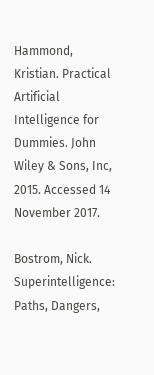Hammond, Kristian. Practical Artificial Intelligence for
Dummies. John Wiley & Sons, Inc, 2015. Accessed 14 November 2017.

Bostrom, Nick. Superintelligence: Paths, Dangers,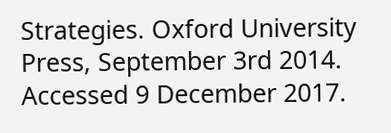Strategies. Oxford University
Press, September 3rd 2014. Accessed 9 December 2017.